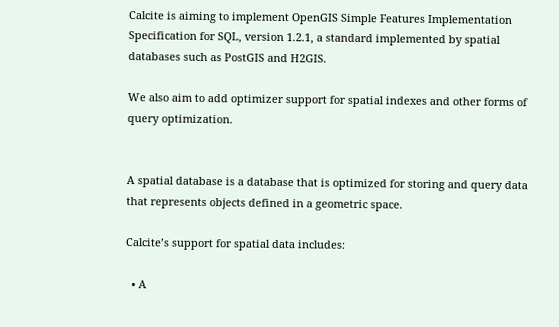Calcite is aiming to implement OpenGIS Simple Features Implementation Specification for SQL, version 1.2.1, a standard implemented by spatial databases such as PostGIS and H2GIS.

We also aim to add optimizer support for spatial indexes and other forms of query optimization.


A spatial database is a database that is optimized for storing and query data that represents objects defined in a geometric space.

Calcite’s support for spatial data includes:

  • A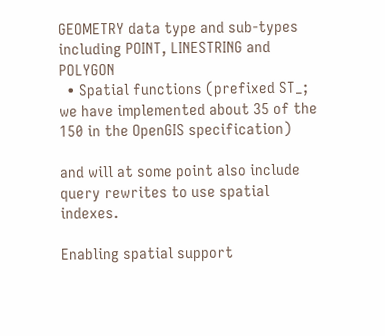GEOMETRY data type and sub-types including POINT, LINESTRING and POLYGON
  • Spatial functions (prefixed ST_; we have implemented about 35 of the 150 in the OpenGIS specification)

and will at some point also include query rewrites to use spatial indexes.

Enabling spatial support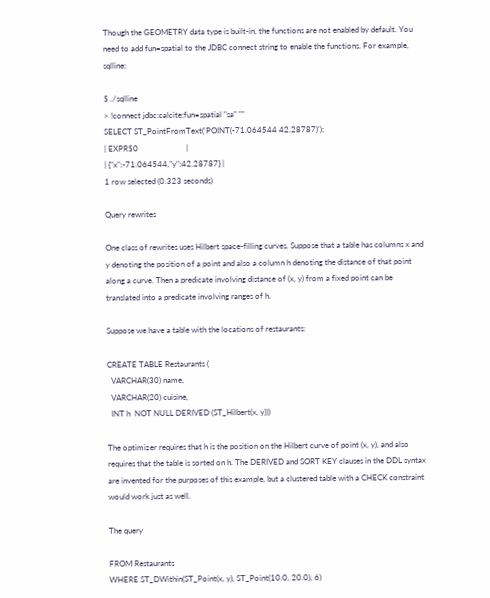Though the GEOMETRY data type is built-in, the functions are not enabled by default. You need to add fun=spatial to the JDBC connect string to enable the functions. For example, sqlline:

$ ./sqlline
> !connect jdbc:calcite:fun=spatial "sa" ""
SELECT ST_PointFromText('POINT(-71.064544 42.28787)');
| EXPR$0                        |
| {"x":-71.064544,"y":42.28787} |
1 row selected (0.323 seconds)

Query rewrites

One class of rewrites uses Hilbert space-filling curves. Suppose that a table has columns x and y denoting the position of a point and also a column h denoting the distance of that point along a curve. Then a predicate involving distance of (x, y) from a fixed point can be translated into a predicate involving ranges of h.

Suppose we have a table with the locations of restaurants:

CREATE TABLE Restaurants (
  VARCHAR(30) name,
  VARCHAR(20) cuisine,
  INT h  NOT NULL DERIVED (ST_Hilbert(x, y)))

The optimizer requires that h is the position on the Hilbert curve of point (x, y), and also requires that the table is sorted on h. The DERIVED and SORT KEY clauses in the DDL syntax are invented for the purposes of this example, but a clustered table with a CHECK constraint would work just as well.

The query

FROM Restaurants
WHERE ST_DWithin(ST_Point(x, y), ST_Point(10.0, 20.0), 6)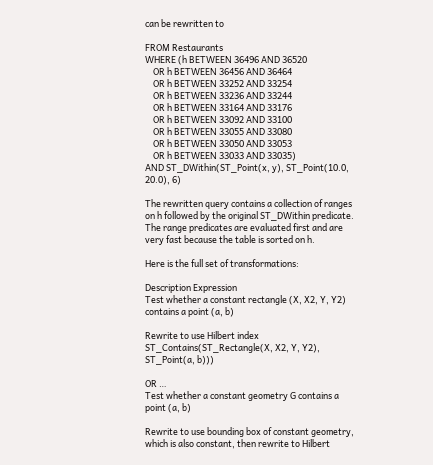can be rewritten to

FROM Restaurants
WHERE (h BETWEEN 36496 AND 36520
    OR h BETWEEN 36456 AND 36464
    OR h BETWEEN 33252 AND 33254
    OR h BETWEEN 33236 AND 33244
    OR h BETWEEN 33164 AND 33176
    OR h BETWEEN 33092 AND 33100
    OR h BETWEEN 33055 AND 33080
    OR h BETWEEN 33050 AND 33053
    OR h BETWEEN 33033 AND 33035)
AND ST_DWithin(ST_Point(x, y), ST_Point(10.0, 20.0), 6)

The rewritten query contains a collection of ranges on h followed by the original ST_DWithin predicate. The range predicates are evaluated first and are very fast because the table is sorted on h.

Here is the full set of transformations:

Description Expression
Test whether a constant rectangle (X, X2, Y, Y2) contains a point (a, b)

Rewrite to use Hilbert index
ST_Contains(ST_Rectangle(X, X2, Y, Y2), ST_Point(a, b)))

OR …
Test whether a constant geometry G contains a point (a, b)

Rewrite to use bounding box of constant geometry, which is also constant, then rewrite to Hilbert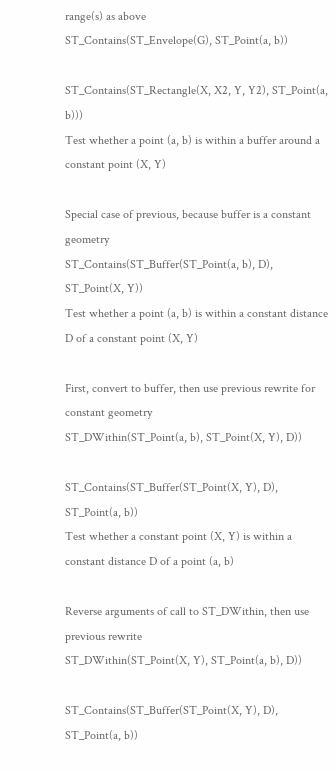range(s) as above
ST_Contains(ST_Envelope(G), ST_Point(a, b))

ST_Contains(ST_Rectangle(X, X2, Y, Y2), ST_Point(a, b)))
Test whether a point (a, b) is within a buffer around a constant point (X, Y)

Special case of previous, because buffer is a constant geometry
ST_Contains(ST_Buffer(ST_Point(a, b), D), ST_Point(X, Y))
Test whether a point (a, b) is within a constant distance D of a constant point (X, Y)

First, convert to buffer, then use previous rewrite for constant geometry
ST_DWithin(ST_Point(a, b), ST_Point(X, Y), D))

ST_Contains(ST_Buffer(ST_Point(X, Y), D), ST_Point(a, b))
Test whether a constant point (X, Y) is within a constant distance D of a point (a, b)

Reverse arguments of call to ST_DWithin, then use previous rewrite
ST_DWithin(ST_Point(X, Y), ST_Point(a, b), D))

ST_Contains(ST_Buffer(ST_Point(X, Y), D), ST_Point(a, b))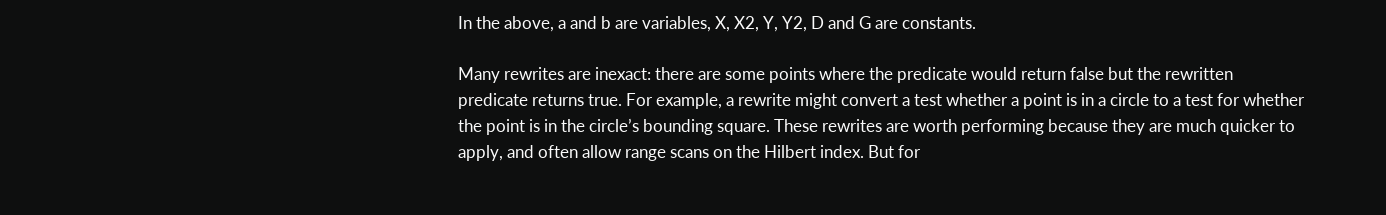In the above, a and b are variables, X, X2, Y, Y2, D and G are constants.

Many rewrites are inexact: there are some points where the predicate would return false but the rewritten predicate returns true. For example, a rewrite might convert a test whether a point is in a circle to a test for whether the point is in the circle’s bounding square. These rewrites are worth performing because they are much quicker to apply, and often allow range scans on the Hilbert index. But for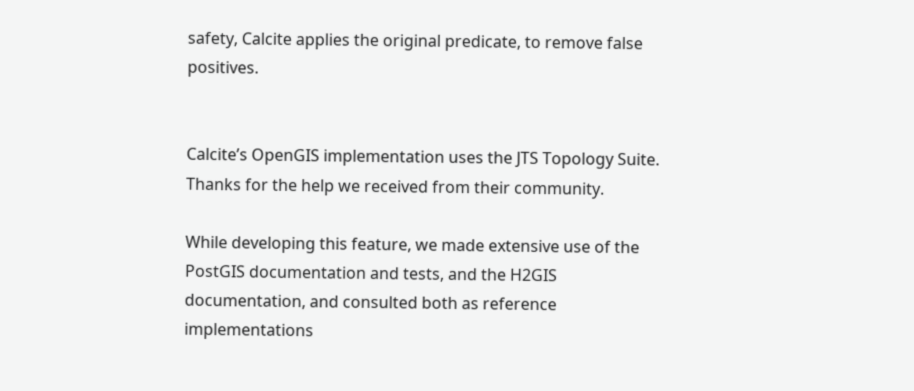safety, Calcite applies the original predicate, to remove false positives.


Calcite’s OpenGIS implementation uses the JTS Topology Suite. Thanks for the help we received from their community.

While developing this feature, we made extensive use of the PostGIS documentation and tests, and the H2GIS documentation, and consulted both as reference implementations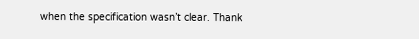when the specification wasn’t clear. Thank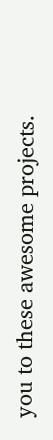you to these awesome projects.